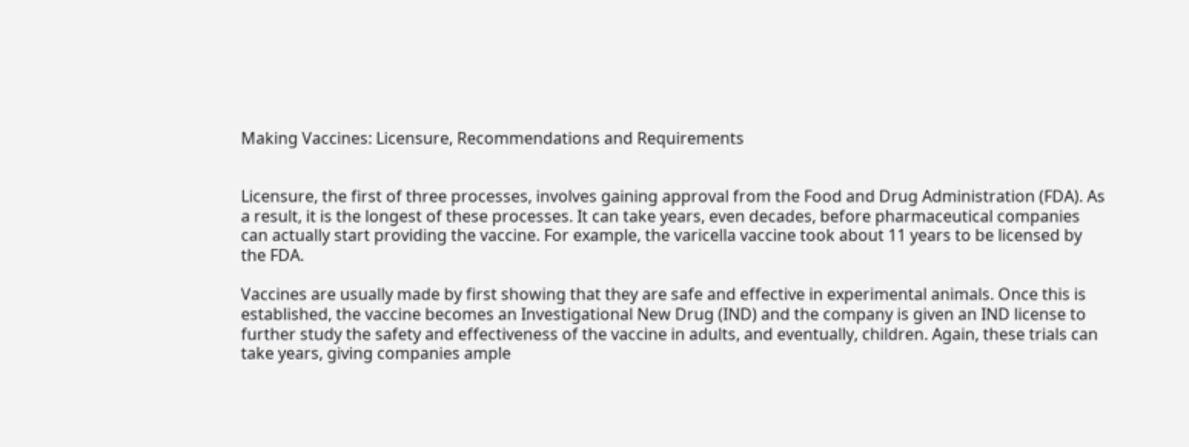Making Vaccines: Licensure, Recommendations and Requirements


Licensure, the first of three processes, involves gaining approval from the Food and Drug Administration (FDA). As a result, it is the longest of these processes. It can take years, even decades, before pharmaceutical companies can actually start providing the vaccine. For example, the varicella vaccine took about 11 years to be licensed by the FDA.

Vaccines are usually made by first showing that they are safe and effective in experimental animals. Once this is established, the vaccine becomes an Investigational New Drug (IND) and the company is given an IND license to further study the safety and effectiveness of the vaccine in adults, and eventually, children. Again, these trials can take years, giving companies ample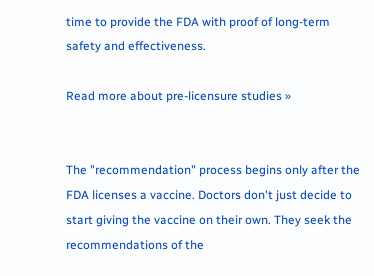time to provide the FDA with proof of long-term safety and effectiveness.

Read more about pre-licensure studies »


The "recommendation" process begins only after the FDA licenses a vaccine. Doctors don't just decide to start giving the vaccine on their own. They seek the recommendations of the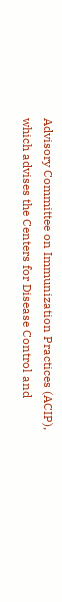Advisory Committee on Immunization Practices (ACIP), which advises the Centers for Disease Control and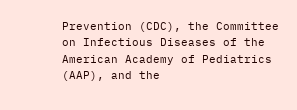Prevention (CDC), the Committee on Infectious Diseases of the American Academy of Pediatrics (AAP), and the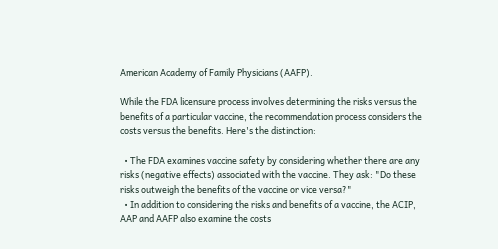American Academy of Family Physicians (AAFP).

While the FDA licensure process involves determining the risks versus the benefits of a particular vaccine, the recommendation process considers the costs versus the benefits. Here's the distinction:

  • The FDA examines vaccine safety by considering whether there are any risks (negative effects) associated with the vaccine. They ask: "Do these risks outweigh the benefits of the vaccine or vice versa?"
  • In addition to considering the risks and benefits of a vaccine, the ACIP, AAP and AAFP also examine the costs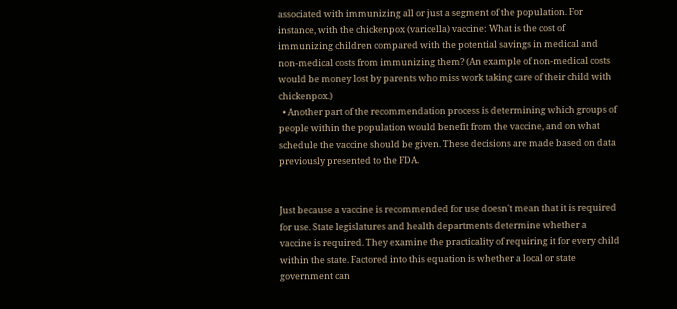associated with immunizing all or just a segment of the population. For instance, with the chickenpox (varicella) vaccine: What is the cost of immunizing children compared with the potential savings in medical and non-medical costs from immunizing them? (An example of non-medical costs would be money lost by parents who miss work taking care of their child with chickenpox.)
  • Another part of the recommendation process is determining which groups of people within the population would benefit from the vaccine, and on what schedule the vaccine should be given. These decisions are made based on data previously presented to the FDA.


Just because a vaccine is recommended for use doesn't mean that it is required for use. State legislatures and health departments determine whether a vaccine is required. They examine the practicality of requiring it for every child within the state. Factored into this equation is whether a local or state government can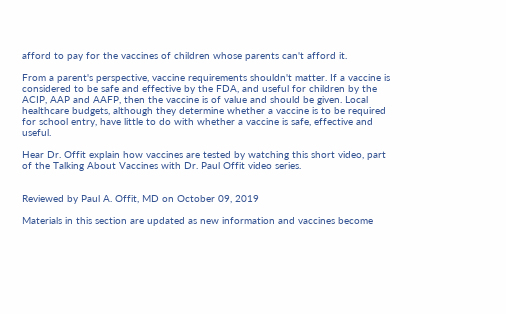afford to pay for the vaccines of children whose parents can't afford it.

From a parent's perspective, vaccine requirements shouldn't matter. If a vaccine is considered to be safe and effective by the FDA, and useful for children by the ACIP, AAP and AAFP, then the vaccine is of value and should be given. Local healthcare budgets, although they determine whether a vaccine is to be required for school entry, have little to do with whether a vaccine is safe, effective and useful.

Hear Dr. Offit explain how vaccines are tested by watching this short video, part of the Talking About Vaccines with Dr. Paul Offit video series.


Reviewed by Paul A. Offit, MD on October 09, 2019

Materials in this section are updated as new information and vaccines become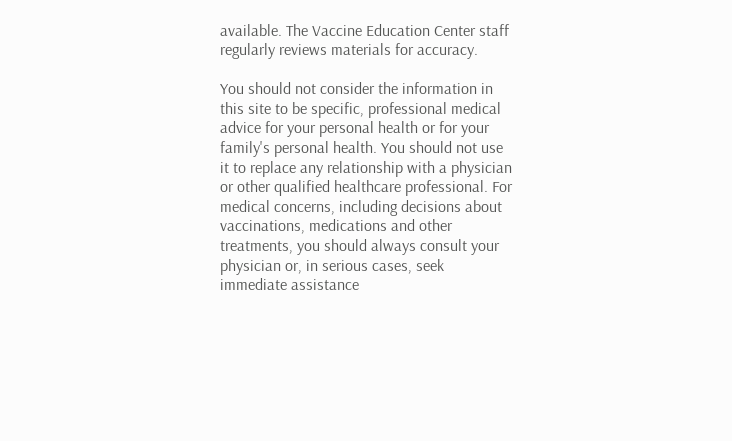available. The Vaccine Education Center staff regularly reviews materials for accuracy.

You should not consider the information in this site to be specific, professional medical advice for your personal health or for your family's personal health. You should not use it to replace any relationship with a physician or other qualified healthcare professional. For medical concerns, including decisions about vaccinations, medications and other treatments, you should always consult your physician or, in serious cases, seek immediate assistance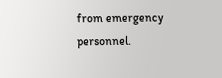from emergency personnel.